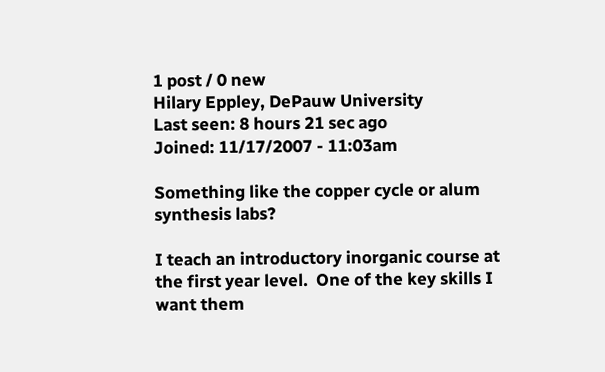1 post / 0 new
Hilary Eppley, DePauw University
Last seen: 8 hours 21 sec ago
Joined: 11/17/2007 - 11:03am

Something like the copper cycle or alum synthesis labs?

I teach an introductory inorganic course at the first year level.  One of the key skills I want them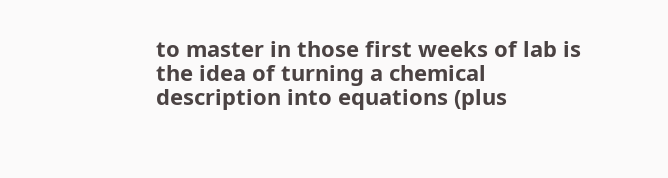to master in those first weeks of lab is the idea of turning a chemical description into equations (plus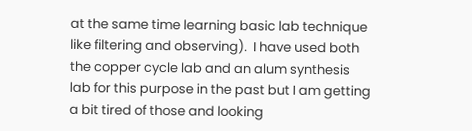at the same time learning basic lab technique like filtering and observing).  I have used both the copper cycle lab and an alum synthesis lab for this purpose in the past but I am getting a bit tired of those and looking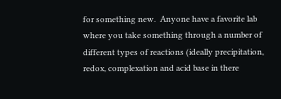for something new.  Anyone have a favorite lab where you take something through a number of different types of reactions (ideally precipitation, redox, complexation and acid base in there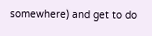somewhere) and get to do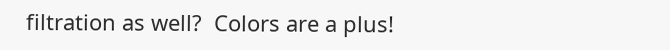filtration as well?  Colors are a plus!